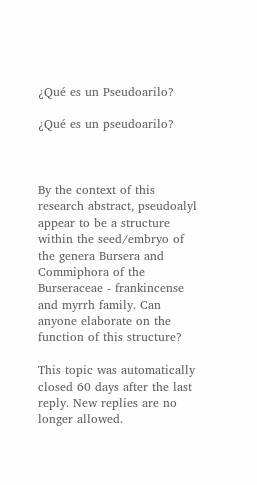¿Qué es un Pseudoarilo?

¿Qué es un pseudoarilo?



By the context of this research abstract, pseudoalyl appear to be a structure within the seed/embryo of the genera Bursera and Commiphora of the Burseraceae - frankincense and myrrh family. Can anyone elaborate on the function of this structure?

This topic was automatically closed 60 days after the last reply. New replies are no longer allowed.